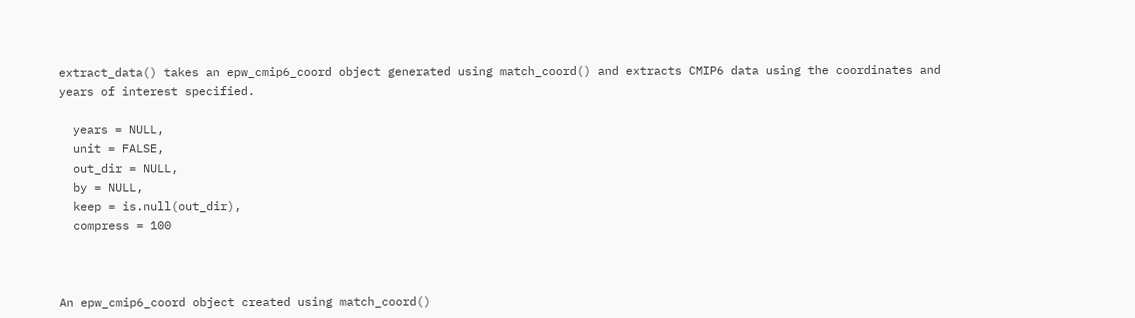extract_data() takes an epw_cmip6_coord object generated using match_coord() and extracts CMIP6 data using the coordinates and years of interest specified.

  years = NULL,
  unit = FALSE,
  out_dir = NULL,
  by = NULL,
  keep = is.null(out_dir),
  compress = 100



An epw_cmip6_coord object created using match_coord()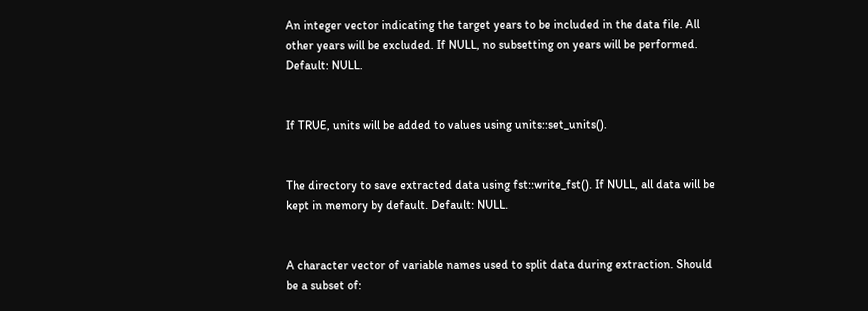An integer vector indicating the target years to be included in the data file. All other years will be excluded. If NULL, no subsetting on years will be performed. Default: NULL.


If TRUE, units will be added to values using units::set_units().


The directory to save extracted data using fst::write_fst(). If NULL, all data will be kept in memory by default. Default: NULL.


A character vector of variable names used to split data during extraction. Should be a subset of: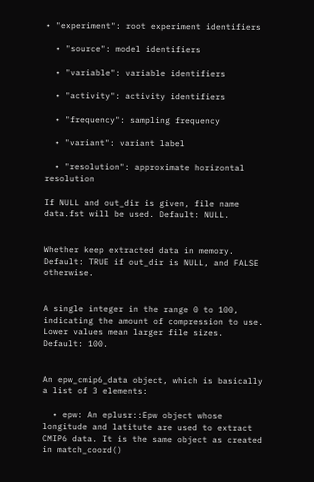• "experiment": root experiment identifiers

  • "source": model identifiers

  • "variable": variable identifiers

  • "activity": activity identifiers

  • "frequency": sampling frequency

  • "variant": variant label

  • "resolution": approximate horizontal resolution

If NULL and out_dir is given, file name data.fst will be used. Default: NULL.


Whether keep extracted data in memory. Default: TRUE if out_dir is NULL, and FALSE otherwise.


A single integer in the range 0 to 100, indicating the amount of compression to use. Lower values mean larger file sizes. Default: 100.


An epw_cmip6_data object, which is basically a list of 3 elements:

  • epw: An eplusr::Epw object whose longitude and latitute are used to extract CMIP6 data. It is the same object as created in match_coord()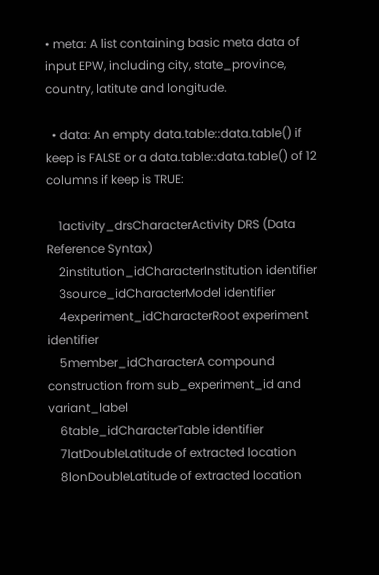• meta: A list containing basic meta data of input EPW, including city, state_province, country, latitute and longitude.

  • data: An empty data.table::data.table() if keep is FALSE or a data.table::data.table() of 12 columns if keep is TRUE:

    1activity_drsCharacterActivity DRS (Data Reference Syntax)
    2institution_idCharacterInstitution identifier
    3source_idCharacterModel identifier
    4experiment_idCharacterRoot experiment identifier
    5member_idCharacterA compound construction from sub_experiment_id and variant_label
    6table_idCharacterTable identifier
    7latDoubleLatitude of extracted location
    8lonDoubleLatitude of extracted location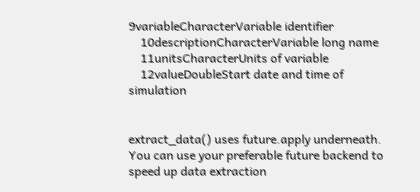9variableCharacterVariable identifier
    10descriptionCharacterVariable long name
    11unitsCharacterUnits of variable
    12valueDoubleStart date and time of simulation


extract_data() uses future.apply underneath. You can use your preferable future backend to speed up data extraction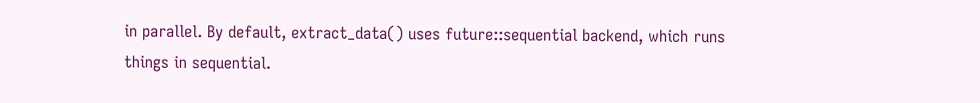in parallel. By default, extract_data() uses future::sequential backend, which runs things in sequential.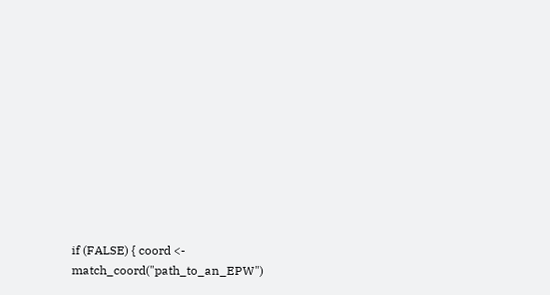if (FALSE) { coord <- match_coord("path_to_an_EPW")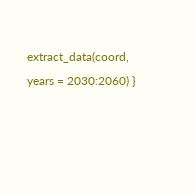extract_data(coord, years = 2030:2060) }